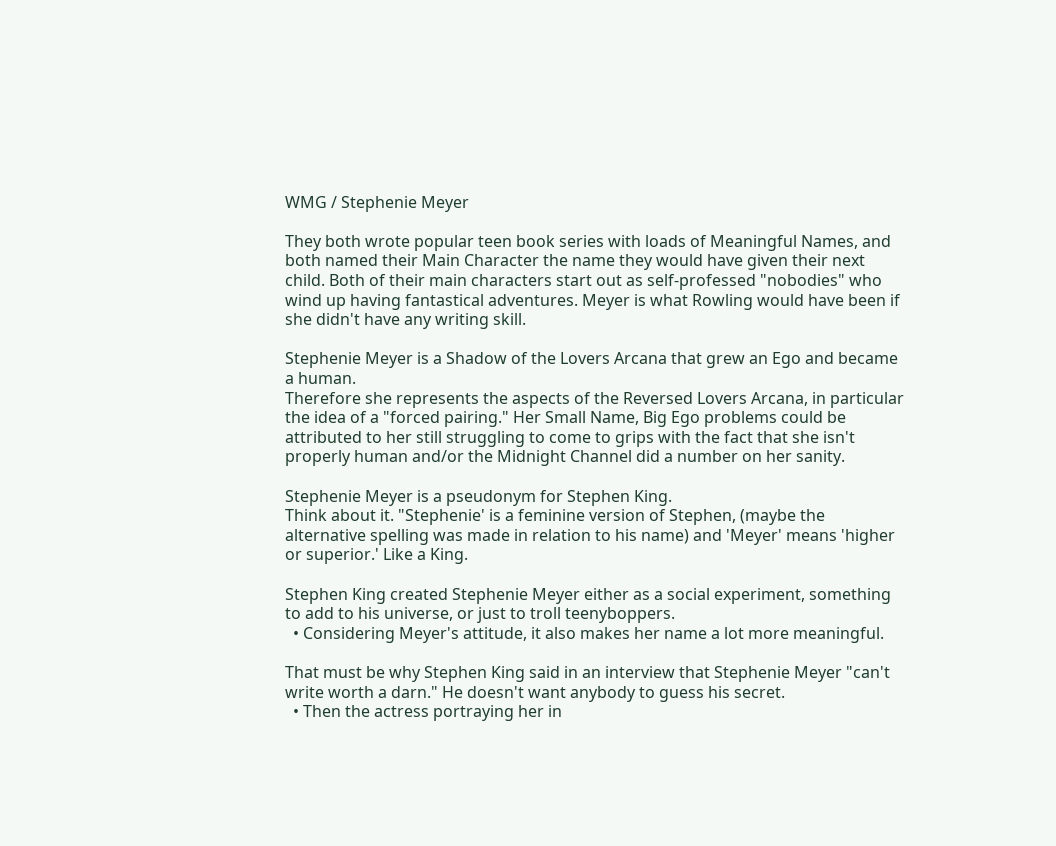WMG / Stephenie Meyer

They both wrote popular teen book series with loads of Meaningful Names, and both named their Main Character the name they would have given their next child. Both of their main characters start out as self-professed "nobodies" who wind up having fantastical adventures. Meyer is what Rowling would have been if she didn't have any writing skill.

Stephenie Meyer is a Shadow of the Lovers Arcana that grew an Ego and became a human.
Therefore she represents the aspects of the Reversed Lovers Arcana, in particular the idea of a "forced pairing." Her Small Name, Big Ego problems could be attributed to her still struggling to come to grips with the fact that she isn't properly human and/or the Midnight Channel did a number on her sanity.

Stephenie Meyer is a pseudonym for Stephen King.
Think about it. "Stephenie' is a feminine version of Stephen, (maybe the alternative spelling was made in relation to his name) and 'Meyer' means 'higher or superior.' Like a King.

Stephen King created Stephenie Meyer either as a social experiment, something to add to his universe, or just to troll teenyboppers.
  • Considering Meyer's attitude, it also makes her name a lot more meaningful.

That must be why Stephen King said in an interview that Stephenie Meyer "can't write worth a darn." He doesn't want anybody to guess his secret.
  • Then the actress portraying her in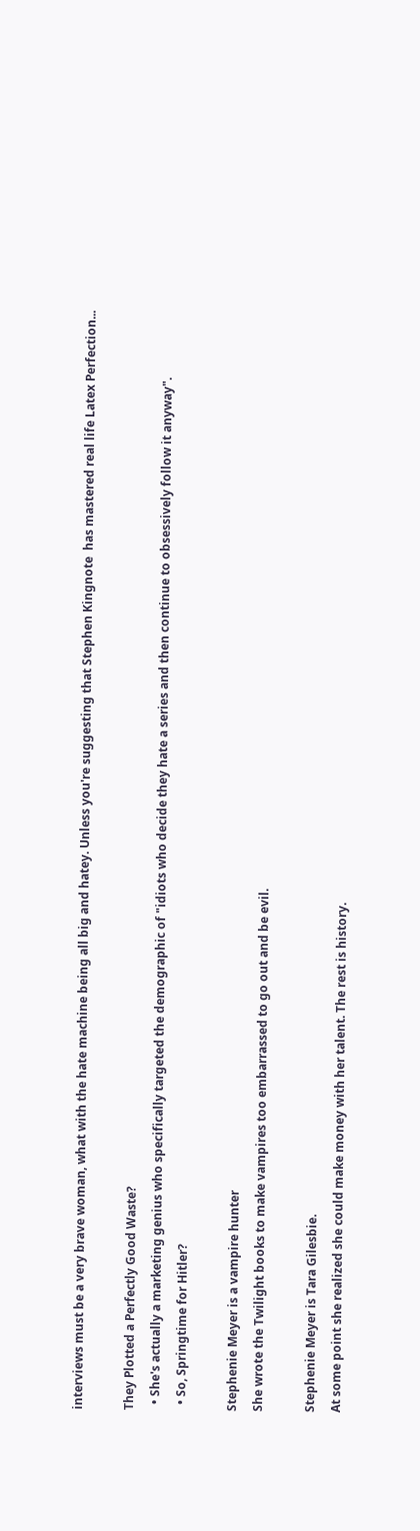interviews must be a very brave woman, what with the hate machine being all big and hatey. Unless you're suggesting that Stephen Kingnote  has mastered real life Latex Perfection...

They Plotted a Perfectly Good Waste?
  • She's actually a marketing genius who specifically targeted the demographic of "idiots who decide they hate a series and then continue to obsessively follow it anyway".
  • So, Springtime for Hitler?

Stephenie Meyer is a vampire hunter
She wrote the Twilight books to make vampires too embarrassed to go out and be evil.

Stephenie Meyer is Tara Gilesbie.
At some point she realized she could make money with her talent. The rest is history.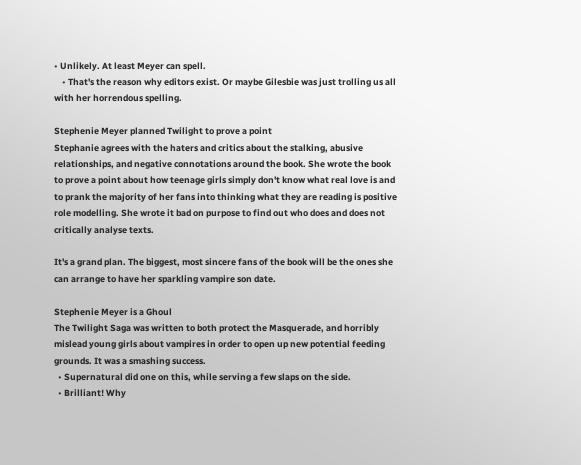• Unlikely. At least Meyer can spell.
    • That's the reason why editors exist. Or maybe Gilesbie was just trolling us all with her horrendous spelling.

Stephenie Meyer planned Twilight to prove a point
Stephanie agrees with the haters and critics about the stalking, abusive relationships, and negative connotations around the book. She wrote the book to prove a point about how teenage girls simply don't know what real love is and to prank the majority of her fans into thinking what they are reading is positive role modelling. She wrote it bad on purpose to find out who does and does not critically analyse texts.

It's a grand plan. The biggest, most sincere fans of the book will be the ones she can arrange to have her sparkling vampire son date.

Stephenie Meyer is a Ghoul
The Twilight Saga was written to both protect the Masquerade, and horribly mislead young girls about vampires in order to open up new potential feeding grounds. It was a smashing success.
  • Supernatural did one on this, while serving a few slaps on the side.
  • Brilliant! Why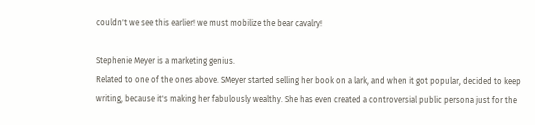couldn't we see this earlier! we must mobilize the bear cavalry!

Stephenie Meyer is a marketing genius.
Related to one of the ones above. SMeyer started selling her book on a lark, and when it got popular, decided to keep writing, because it's making her fabulously wealthy. She has even created a controversial public persona just for the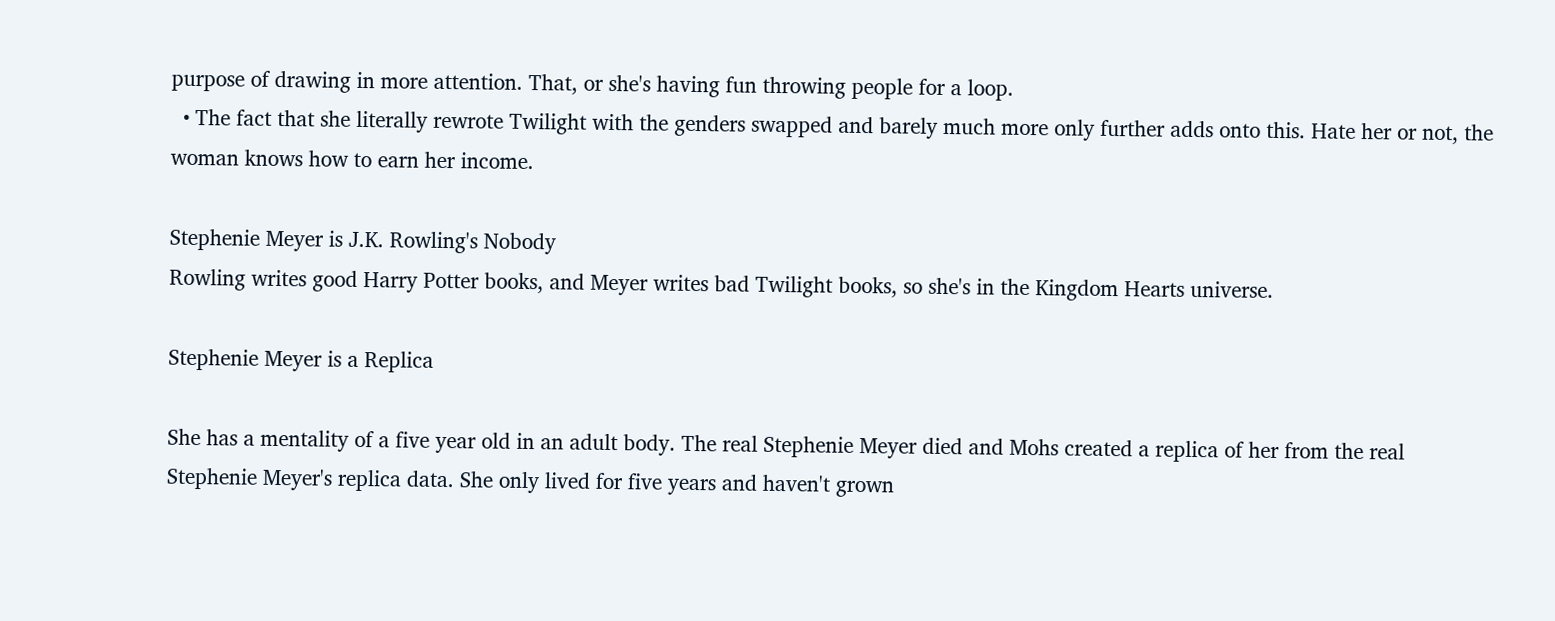purpose of drawing in more attention. That, or she's having fun throwing people for a loop.
  • The fact that she literally rewrote Twilight with the genders swapped and barely much more only further adds onto this. Hate her or not, the woman knows how to earn her income.

Stephenie Meyer is J.K. Rowling's Nobody
Rowling writes good Harry Potter books, and Meyer writes bad Twilight books, so she's in the Kingdom Hearts universe.

Stephenie Meyer is a Replica

She has a mentality of a five year old in an adult body. The real Stephenie Meyer died and Mohs created a replica of her from the real Stephenie Meyer's replica data. She only lived for five years and haven't grown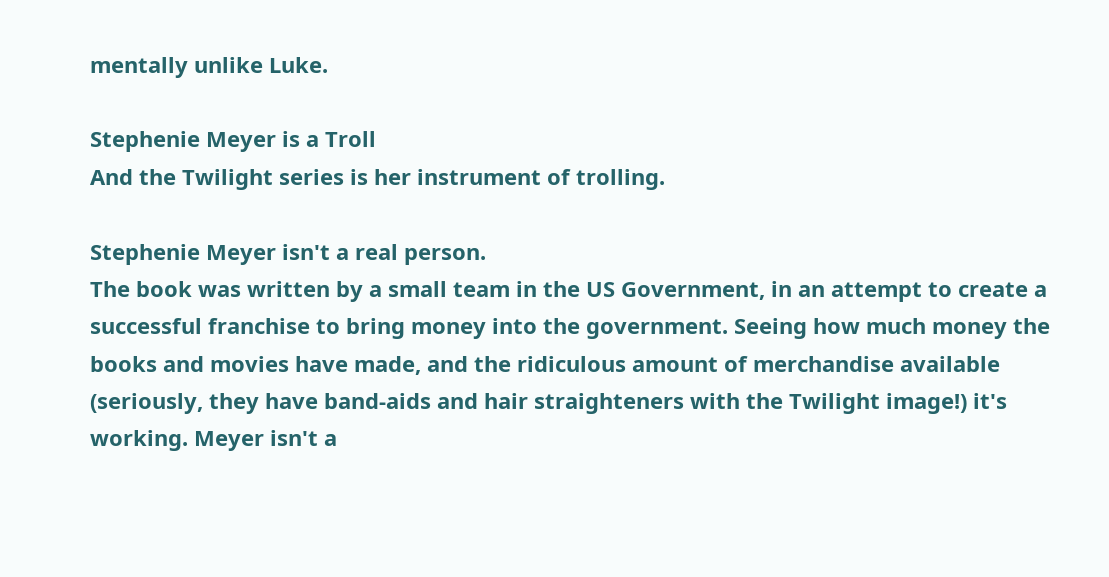mentally unlike Luke.

Stephenie Meyer is a Troll
And the Twilight series is her instrument of trolling.

Stephenie Meyer isn't a real person.
The book was written by a small team in the US Government, in an attempt to create a successful franchise to bring money into the government. Seeing how much money the books and movies have made, and the ridiculous amount of merchandise available (seriously, they have band-aids and hair straighteners with the Twilight image!) it's working. Meyer isn't a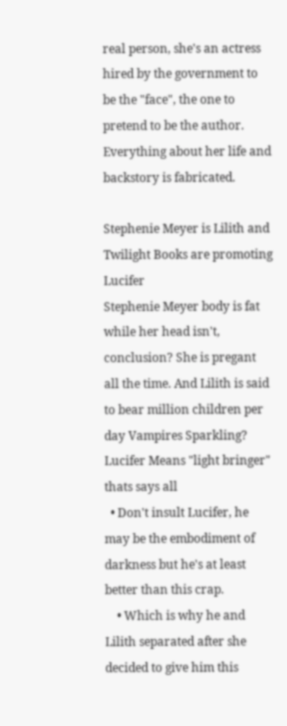real person, she's an actress hired by the government to be the "face", the one to pretend to be the author. Everything about her life and backstory is fabricated.

Stephenie Meyer is Lilith and Twilight Books are promoting Lucifer
Stephenie Meyer body is fat while her head isn't, conclusion? She is pregant all the time. And Lilith is said to bear million children per day Vampires Sparkling? Lucifer Means "light bringer" thats says all
  • Don't insult Lucifer, he may be the embodiment of darkness but he's at least better than this crap.
    • Which is why he and Lilith separated after she decided to give him this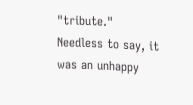"tribute." Needless to say, it was an unhappy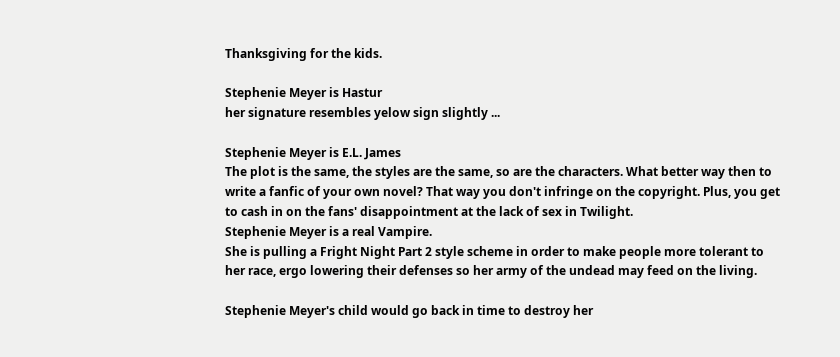Thanksgiving for the kids.

Stephenie Meyer is Hastur
her signature resembles yelow sign slightly ...

Stephenie Meyer is E.L. James
The plot is the same, the styles are the same, so are the characters. What better way then to write a fanfic of your own novel? That way you don't infringe on the copyright. Plus, you get to cash in on the fans' disappointment at the lack of sex in Twilight.
Stephenie Meyer is a real Vampire.
She is pulling a Fright Night Part 2 style scheme in order to make people more tolerant to her race, ergo lowering their defenses so her army of the undead may feed on the living.

Stephenie Meyer's child would go back in time to destroy her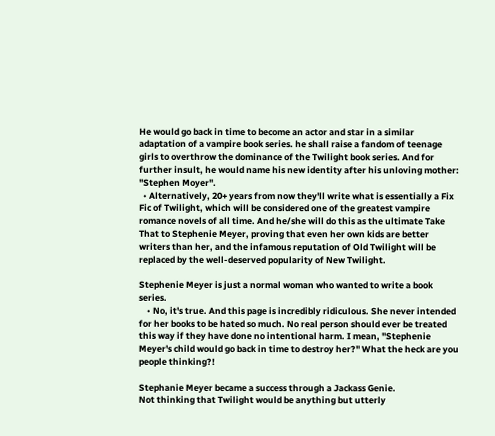He would go back in time to become an actor and star in a similar adaptation of a vampire book series. he shall raise a fandom of teenage girls to overthrow the dominance of the Twilight book series. And for further insult, he would name his new identity after his unloving mother: "Stephen Moyer".
  • Alternatively, 20+ years from now they'll write what is essentially a Fix Fic of Twilight, which will be considered one of the greatest vampire romance novels of all time. And he/she will do this as the ultimate Take That to Stephenie Meyer, proving that even her own kids are better writers than her, and the infamous reputation of Old Twilight will be replaced by the well-deserved popularity of New Twilight.

Stephenie Meyer is just a normal woman who wanted to write a book series.
    • No, it's true. And this page is incredibly ridiculous. She never intended for her books to be hated so much. No real person should ever be treated this way if they have done no intentional harm. I mean, "Stephenie Meyer's child would go back in time to destroy her?" What the heck are you people thinking?!

Stephanie Meyer became a success through a Jackass Genie.
Not thinking that Twilight would be anything but utterly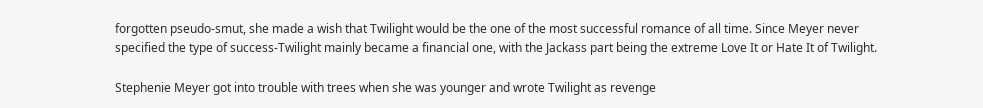forgotten pseudo-smut, she made a wish that Twilight would be the one of the most successful romance of all time. Since Meyer never specified the type of success-Twilight mainly became a financial one, with the Jackass part being the extreme Love It or Hate It of Twilight.

Stephenie Meyer got into trouble with trees when she was younger and wrote Twilight as revenge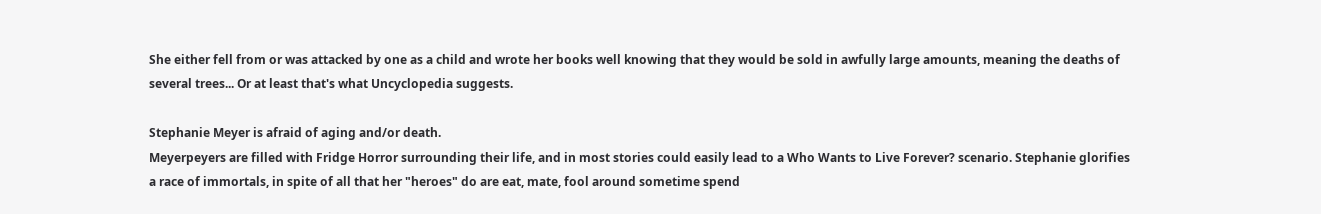She either fell from or was attacked by one as a child and wrote her books well knowing that they would be sold in awfully large amounts, meaning the deaths of several trees... Or at least that's what Uncyclopedia suggests.

Stephanie Meyer is afraid of aging and/or death.
Meyerpeyers are filled with Fridge Horror surrounding their life, and in most stories could easily lead to a Who Wants to Live Forever? scenario. Stephanie glorifies a race of immortals, in spite of all that her "heroes" do are eat, mate, fool around sometime spend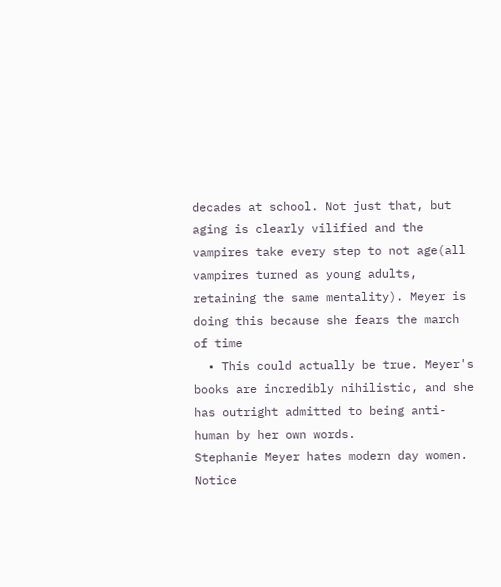decades at school. Not just that, but aging is clearly vilified and the vampires take every step to not age(all vampires turned as young adults, retaining the same mentality). Meyer is doing this because she fears the march of time
  • This could actually be true. Meyer's books are incredibly nihilistic, and she has outright admitted to being anti-human by her own words.
Stephanie Meyer hates modern day women.
Notice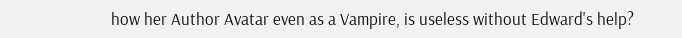how her Author Avatar even as a Vampire, is useless without Edward's help?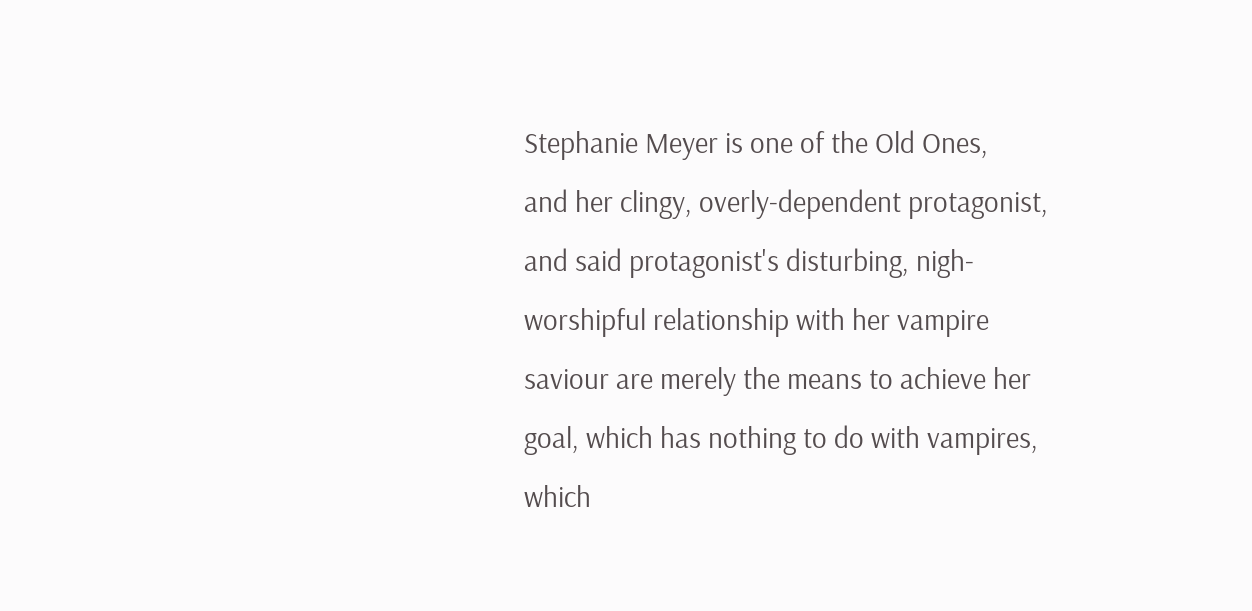Stephanie Meyer is one of the Old Ones,
and her clingy, overly-dependent protagonist, and said protagonist's disturbing, nigh-worshipful relationship with her vampire saviour are merely the means to achieve her goal, which has nothing to do with vampires, which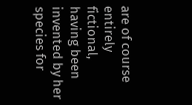are of course entirely fictional, having been invented by her species for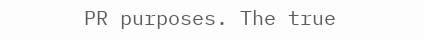PR purposes. The true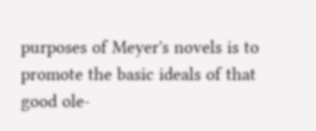purposes of Meyer's novels is to promote the basic ideals of that good ole-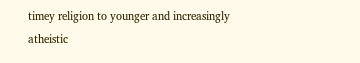timey religion to younger and increasingly atheistic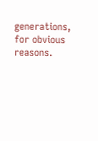generations, for obvious reasons.